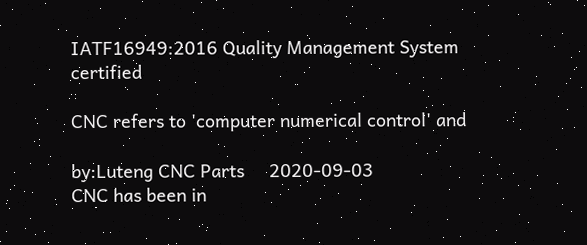IATF16949:2016 Quality Management System certified

CNC refers to 'computer numerical control' and

by:Luteng CNC Parts     2020-09-03
CNC has been in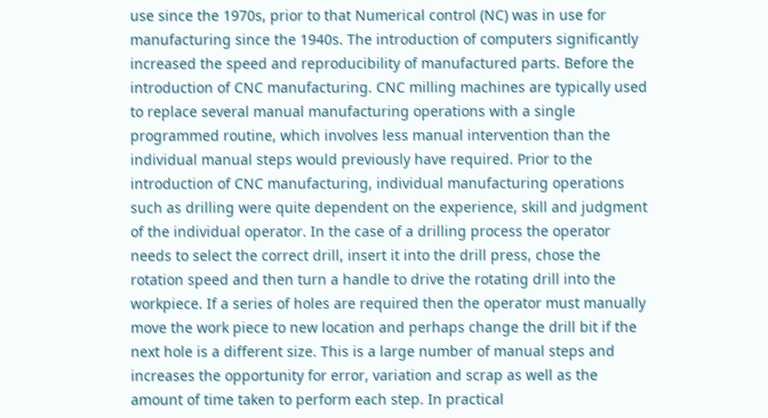use since the 1970s, prior to that Numerical control (NC) was in use for manufacturing since the 1940s. The introduction of computers significantly increased the speed and reproducibility of manufactured parts. Before the introduction of CNC manufacturing. CNC milling machines are typically used to replace several manual manufacturing operations with a single programmed routine, which involves less manual intervention than the individual manual steps would previously have required. Prior to the introduction of CNC manufacturing, individual manufacturing operations such as drilling were quite dependent on the experience, skill and judgment of the individual operator. In the case of a drilling process the operator needs to select the correct drill, insert it into the drill press, chose the rotation speed and then turn a handle to drive the rotating drill into the workpiece. If a series of holes are required then the operator must manually move the work piece to new location and perhaps change the drill bit if the next hole is a different size. This is a large number of manual steps and increases the opportunity for error, variation and scrap as well as the amount of time taken to perform each step. In practical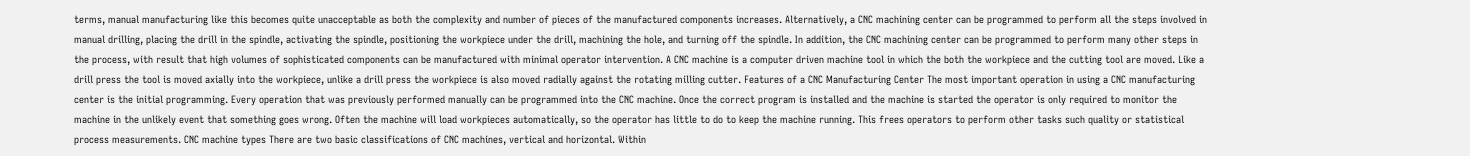terms, manual manufacturing like this becomes quite unacceptable as both the complexity and number of pieces of the manufactured components increases. Alternatively, a CNC machining center can be programmed to perform all the steps involved in manual drilling, placing the drill in the spindle, activating the spindle, positioning the workpiece under the drill, machining the hole, and turning off the spindle. In addition, the CNC machining center can be programmed to perform many other steps in the process, with result that high volumes of sophisticated components can be manufactured with minimal operator intervention. A CNC machine is a computer driven machine tool in which the both the workpiece and the cutting tool are moved. Like a drill press the tool is moved axially into the workpiece, unlike a drill press the workpiece is also moved radially against the rotating milling cutter. Features of a CNC Manufacturing Center The most important operation in using a CNC manufacturing center is the initial programming. Every operation that was previously performed manually can be programmed into the CNC machine. Once the correct program is installed and the machine is started the operator is only required to monitor the machine in the unlikely event that something goes wrong. Often the machine will load workpieces automatically, so the operator has little to do to keep the machine running. This frees operators to perform other tasks such quality or statistical process measurements. CNC machine types There are two basic classifications of CNC machines, vertical and horizontal. Within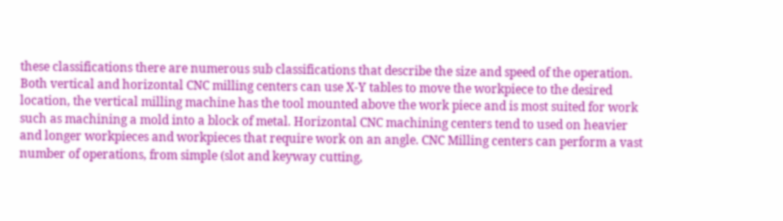these classifications there are numerous sub classifications that describe the size and speed of the operation. Both vertical and horizontal CNC milling centers can use X-Y tables to move the workpiece to the desired location, the vertical milling machine has the tool mounted above the work piece and is most suited for work such as machining a mold into a block of metal. Horizontal CNC machining centers tend to used on heavier and longer workpieces and workpieces that require work on an angle. CNC Milling centers can perform a vast number of operations, from simple (slot and keyway cutting,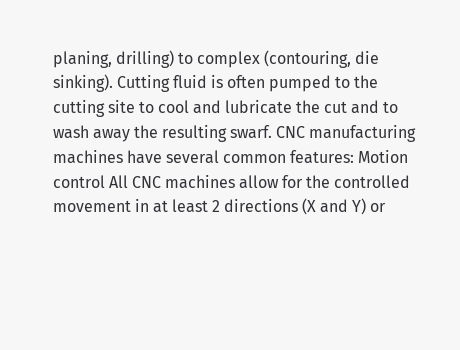planing, drilling) to complex (contouring, die sinking). Cutting fluid is often pumped to the cutting site to cool and lubricate the cut and to wash away the resulting swarf. CNC manufacturing machines have several common features: Motion control All CNC machines allow for the controlled movement in at least 2 directions (X and Y) or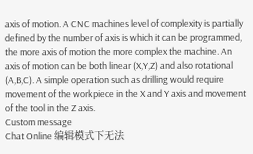axis of motion. A CNC machines level of complexity is partially defined by the number of axis is which it can be programmed, the more axis of motion the more complex the machine. An axis of motion can be both linear (X,Y,Z) and also rotational (A,B,C). A simple operation such as drilling would require movement of the workpiece in the X and Y axis and movement of the tool in the Z axis.
Custom message
Chat Online 编辑模式下无法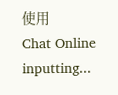使用
Chat Online inputting...